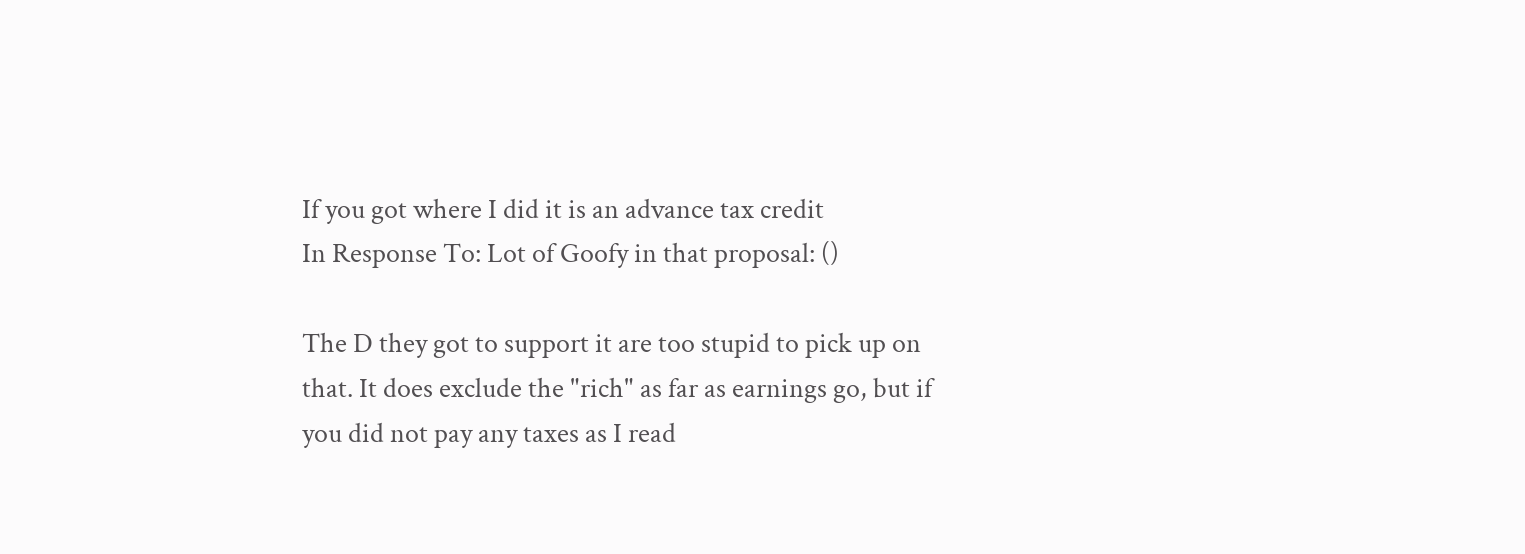If you got where I did it is an advance tax credit
In Response To: Lot of Goofy in that proposal: ()

The D they got to support it are too stupid to pick up on that. It does exclude the "rich" as far as earnings go, but if you did not pay any taxes as I read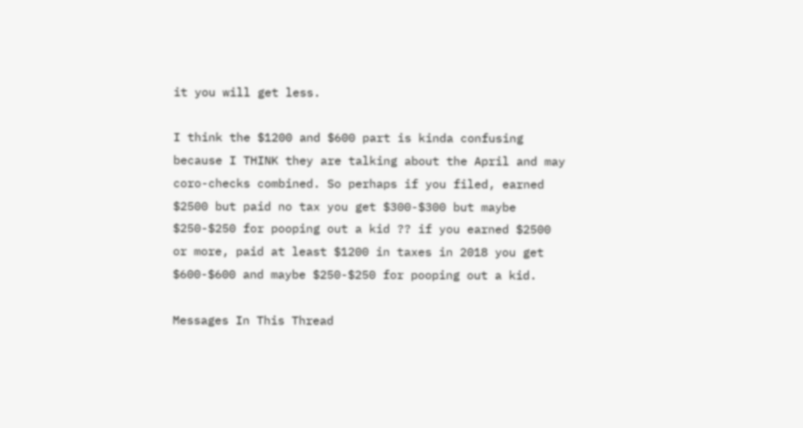it you will get less.

I think the $1200 and $600 part is kinda confusing because I THINK they are talking about the April and may coro-checks combined. So perhaps if you filed, earned $2500 but paid no tax you get $300-$300 but maybe $250-$250 for pooping out a kid ?? if you earned $2500 or more, paid at least $1200 in taxes in 2018 you get $600-$600 and maybe $250-$250 for pooping out a kid.

Messages In This Thread